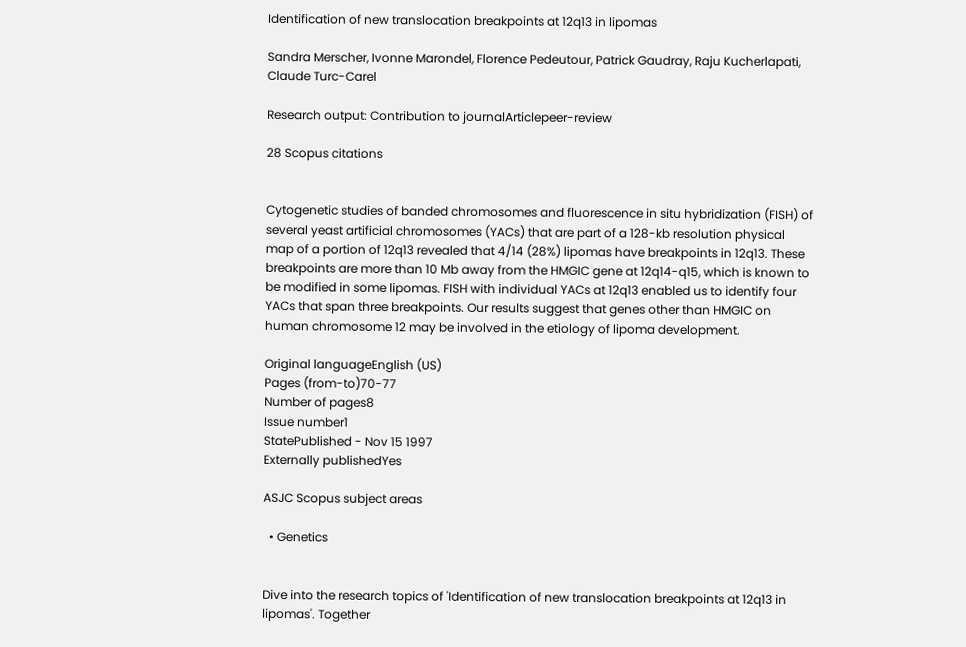Identification of new translocation breakpoints at 12q13 in lipomas

Sandra Merscher, Ivonne Marondel, Florence Pedeutour, Patrick Gaudray, Raju Kucherlapati, Claude Turc-Carel

Research output: Contribution to journalArticlepeer-review

28 Scopus citations


Cytogenetic studies of banded chromosomes and fluorescence in situ hybridization (FISH) of several yeast artificial chromosomes (YACs) that are part of a 128-kb resolution physical map of a portion of 12q13 revealed that 4/14 (28%) lipomas have breakpoints in 12q13. These breakpoints are more than 10 Mb away from the HMGIC gene at 12q14-q15, which is known to be modified in some lipomas. FISH with individual YACs at 12q13 enabled us to identify four YACs that span three breakpoints. Our results suggest that genes other than HMGIC on human chromosome 12 may be involved in the etiology of lipoma development.

Original languageEnglish (US)
Pages (from-to)70-77
Number of pages8
Issue number1
StatePublished - Nov 15 1997
Externally publishedYes

ASJC Scopus subject areas

  • Genetics


Dive into the research topics of 'Identification of new translocation breakpoints at 12q13 in lipomas'. Together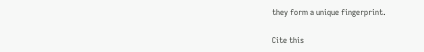they form a unique fingerprint.

Cite this